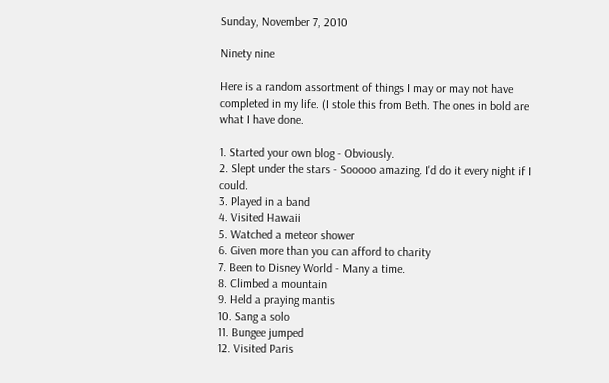Sunday, November 7, 2010

Ninety nine

Here is a random assortment of things I may or may not have completed in my life. (I stole this from Beth. The ones in bold are what I have done.

1. Started your own blog - Obviously.
2. Slept under the stars - Sooooo amazing. I'd do it every night if I could.
3. Played in a band
4. Visited Hawaii
5. Watched a meteor shower
6. Given more than you can afford to charity
7. Been to Disney World - Many a time.
8. Climbed a mountain
9. Held a praying mantis
10. Sang a solo
11. Bungee jumped
12. Visited Paris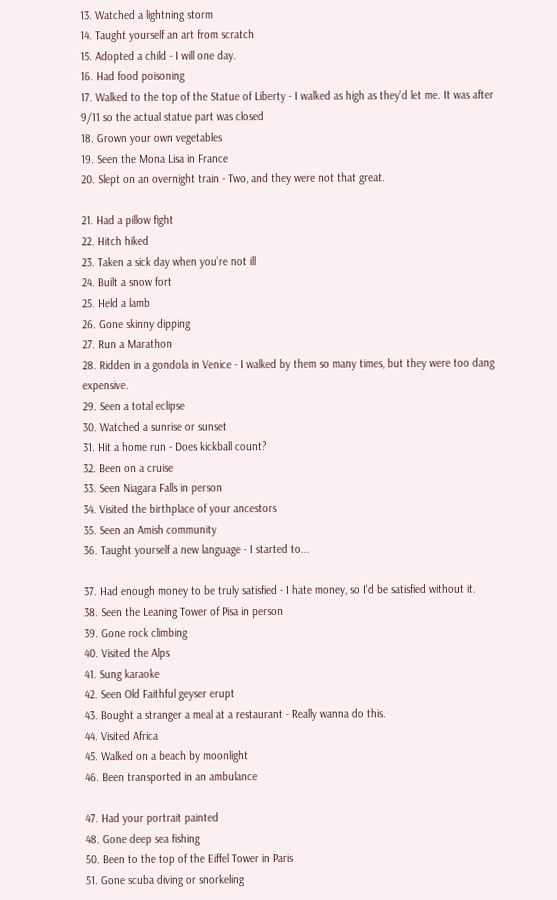13. Watched a lightning storm
14. Taught yourself an art from scratch
15. Adopted a child - I will one day.
16. Had food poisoning
17. Walked to the top of the Statue of Liberty - I walked as high as they'd let me. It was after 9/11 so the actual statue part was closed
18. Grown your own vegetables
19. Seen the Mona Lisa in France
20. Slept on an overnight train - Two, and they were not that great.

21. Had a pillow fight
22. Hitch hiked
23. Taken a sick day when you’re not ill
24. Built a snow fort
25. Held a lamb
26. Gone skinny dipping
27. Run a Marathon
28. Ridden in a gondola in Venice - I walked by them so many times, but they were too dang expensive.
29. Seen a total eclipse
30. Watched a sunrise or sunset
31. Hit a home run - Does kickball count?
32. Been on a cruise
33. Seen Niagara Falls in person
34. Visited the birthplace of your ancestors
35. Seen an Amish community
36. Taught yourself a new language - I started to...

37. Had enough money to be truly satisfied - I hate money, so I'd be satisfied without it.
38. Seen the Leaning Tower of Pisa in person
39. Gone rock climbing
40. Visited the Alps
41. Sung karaoke
42. Seen Old Faithful geyser erupt
43. Bought a stranger a meal at a restaurant - Really wanna do this.
44. Visited Africa
45. Walked on a beach by moonlight
46. Been transported in an ambulance

47. Had your portrait painted
48. Gone deep sea fishing
50. Been to the top of the Eiffel Tower in Paris
51. Gone scuba diving or snorkeling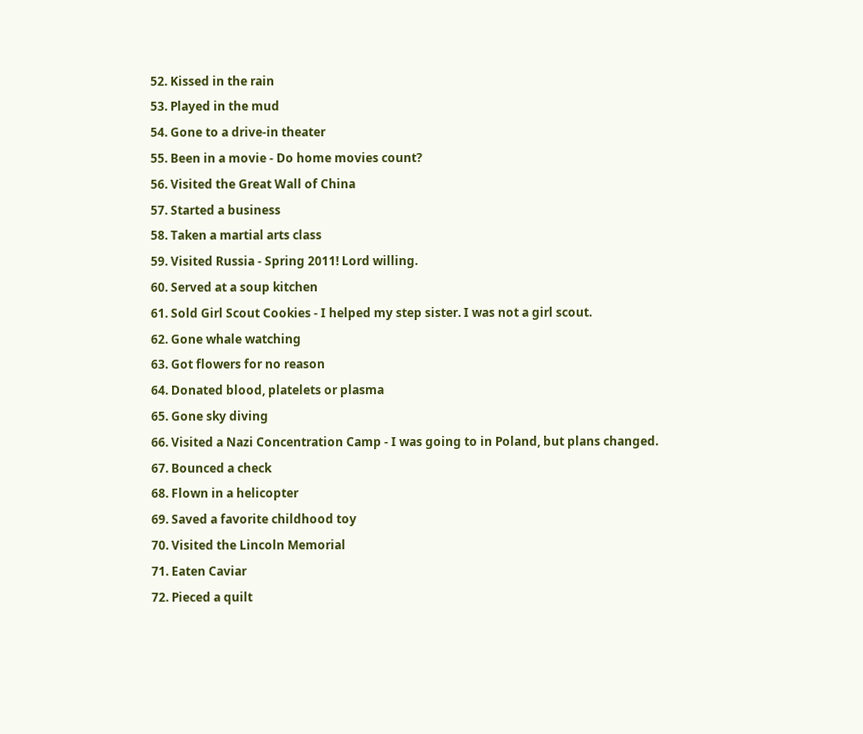52. Kissed in the rain
53. Played in the mud
54. Gone to a drive-in theater
55. Been in a movie - Do home movies count?
56. Visited the Great Wall of China
57. Started a business
58. Taken a martial arts class
59. Visited Russia - Spring 2011! Lord willing.
60. Served at a soup kitchen
61. Sold Girl Scout Cookies - I helped my step sister. I was not a girl scout.
62. Gone whale watching
63. Got flowers for no reason
64. Donated blood, platelets or plasma
65. Gone sky diving
66. Visited a Nazi Concentration Camp - I was going to in Poland, but plans changed.
67. Bounced a check
68. Flown in a helicopter
69. Saved a favorite childhood toy
70. Visited the Lincoln Memorial
71. Eaten Caviar
72. Pieced a quilt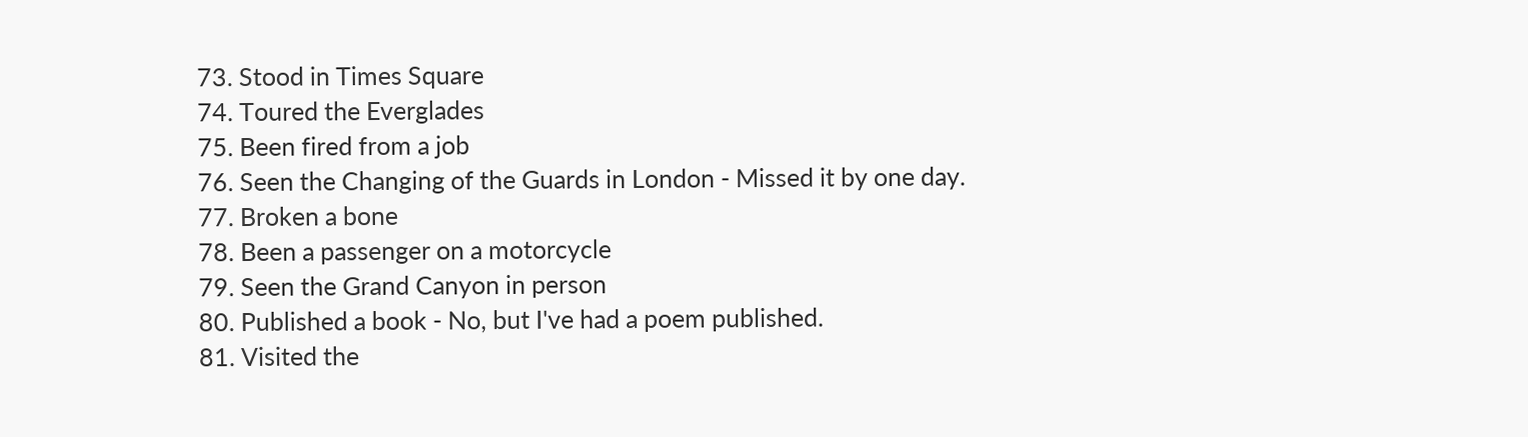73. Stood in Times Square
74. Toured the Everglades
75. Been fired from a job
76. Seen the Changing of the Guards in London - Missed it by one day.
77. Broken a bone
78. Been a passenger on a motorcycle
79. Seen the Grand Canyon in person
80. Published a book - No, but I've had a poem published.
81. Visited the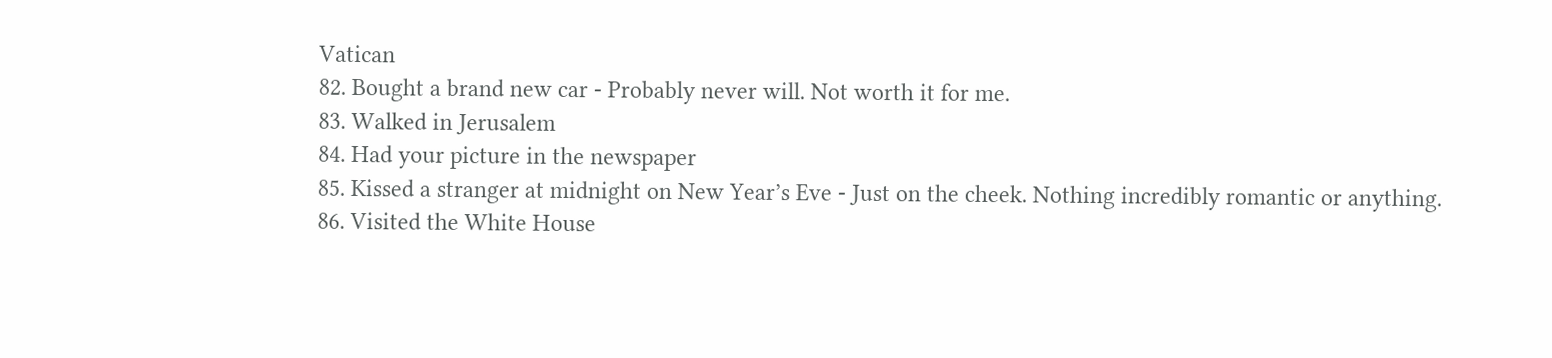Vatican
82. Bought a brand new car - Probably never will. Not worth it for me.
83. Walked in Jerusalem
84. Had your picture in the newspaper
85. Kissed a stranger at midnight on New Year’s Eve - Just on the cheek. Nothing incredibly romantic or anything.
86. Visited the White House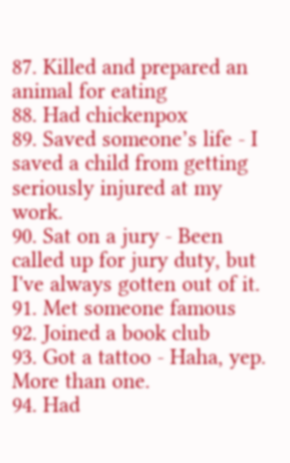87. Killed and prepared an animal for eating
88. Had chickenpox
89. Saved someone’s life - I saved a child from getting seriously injured at my work.
90. Sat on a jury - Been called up for jury duty, but I've always gotten out of it.
91. Met someone famous
92. Joined a book club
93. Got a tattoo - Haha, yep. More than one.
94. Had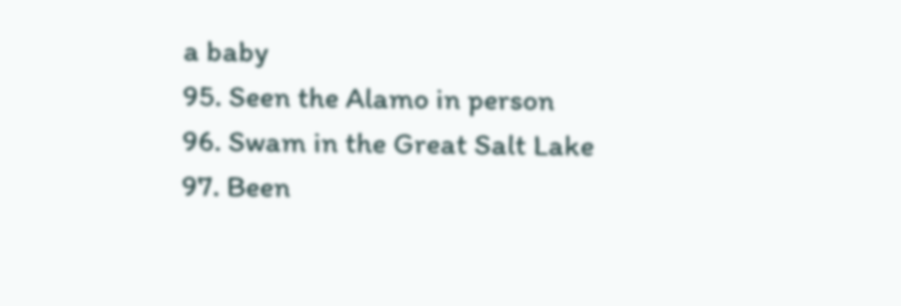a baby
95. Seen the Alamo in person
96. Swam in the Great Salt Lake
97. Been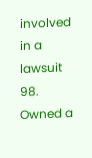involved in a lawsuit
98. Owned a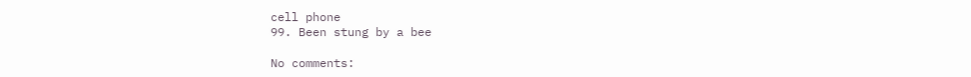cell phone
99. Been stung by a bee

No comments: